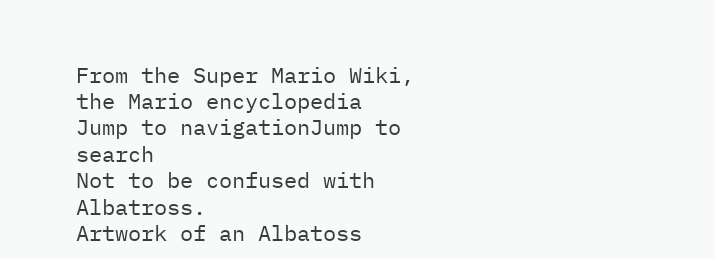From the Super Mario Wiki, the Mario encyclopedia
Jump to navigationJump to search
Not to be confused with Albatross.
Artwork of an Albatoss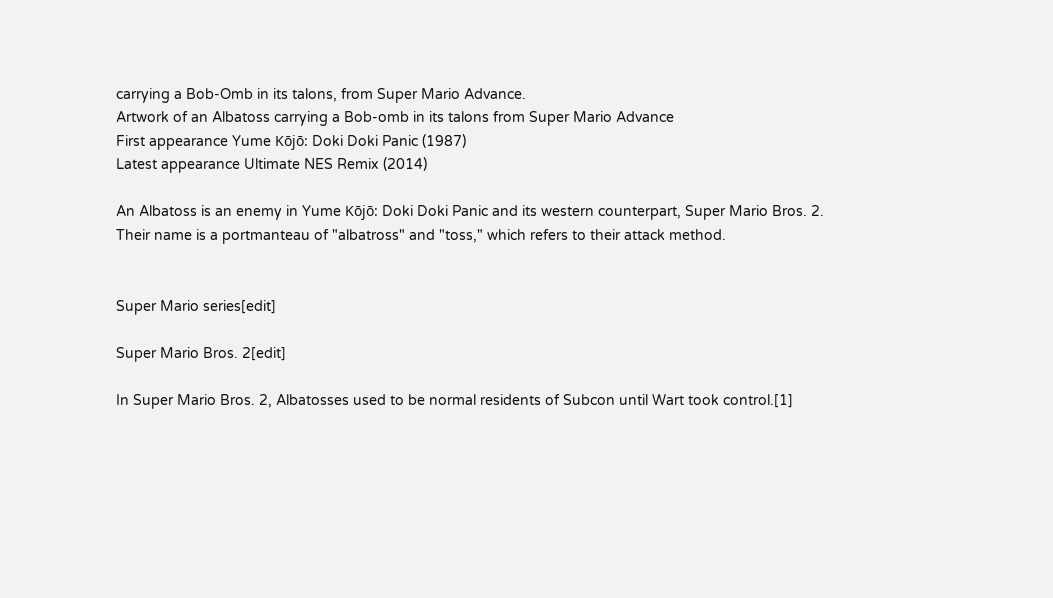carrying a Bob-Omb in its talons, from Super Mario Advance.
Artwork of an Albatoss carrying a Bob-omb in its talons from Super Mario Advance
First appearance Yume Kōjō: Doki Doki Panic (1987)
Latest appearance Ultimate NES Remix (2014)

An Albatoss is an enemy in Yume Kōjō: Doki Doki Panic and its western counterpart, Super Mario Bros. 2. Their name is a portmanteau of "albatross" and "toss," which refers to their attack method.


Super Mario series[edit]

Super Mario Bros. 2[edit]

In Super Mario Bros. 2, Albatosses used to be normal residents of Subcon until Wart took control.[1]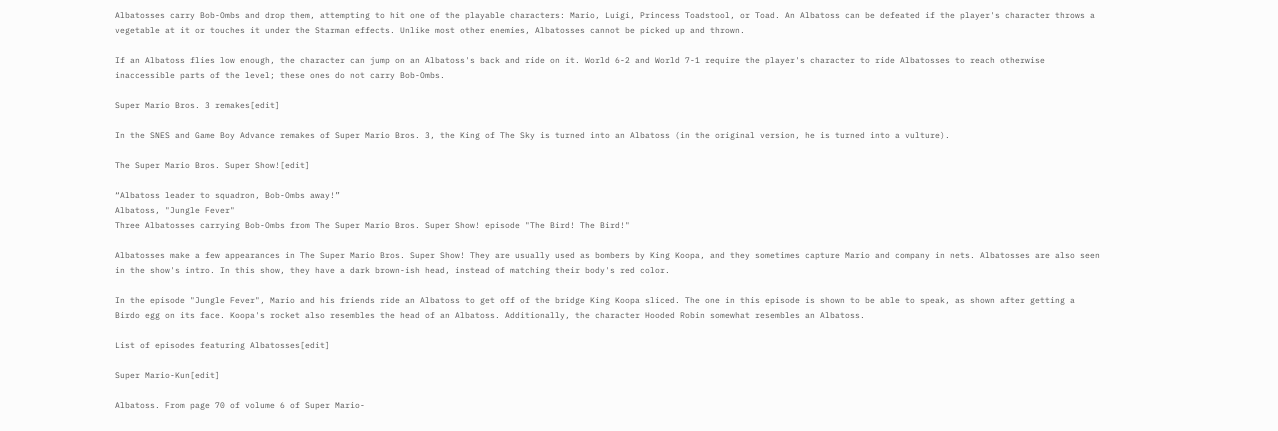Albatosses carry Bob-Ombs and drop them, attempting to hit one of the playable characters: Mario, Luigi, Princess Toadstool, or Toad. An Albatoss can be defeated if the player's character throws a vegetable at it or touches it under the Starman effects. Unlike most other enemies, Albatosses cannot be picked up and thrown.

If an Albatoss flies low enough, the character can jump on an Albatoss's back and ride on it. World 6-2 and World 7-1 require the player's character to ride Albatosses to reach otherwise inaccessible parts of the level; these ones do not carry Bob-Ombs.

Super Mario Bros. 3 remakes[edit]

In the SNES and Game Boy Advance remakes of Super Mario Bros. 3, the King of The Sky is turned into an Albatoss (in the original version, he is turned into a vulture).

The Super Mario Bros. Super Show![edit]

“Albatoss leader to squadron, Bob-Ombs away!”
Albatoss, "Jungle Fever"
Three Albatosses carrying Bob-Ombs from The Super Mario Bros. Super Show! episode "The Bird! The Bird!"

Albatosses make a few appearances in The Super Mario Bros. Super Show! They are usually used as bombers by King Koopa, and they sometimes capture Mario and company in nets. Albatosses are also seen in the show's intro. In this show, they have a dark brown-ish head, instead of matching their body's red color.

In the episode "Jungle Fever", Mario and his friends ride an Albatoss to get off of the bridge King Koopa sliced. The one in this episode is shown to be able to speak, as shown after getting a Birdo egg on its face. Koopa's rocket also resembles the head of an Albatoss. Additionally, the character Hooded Robin somewhat resembles an Albatoss.

List of episodes featuring Albatosses[edit]

Super Mario-Kun[edit]

Albatoss. From page 70 of volume 6 of Super Mario-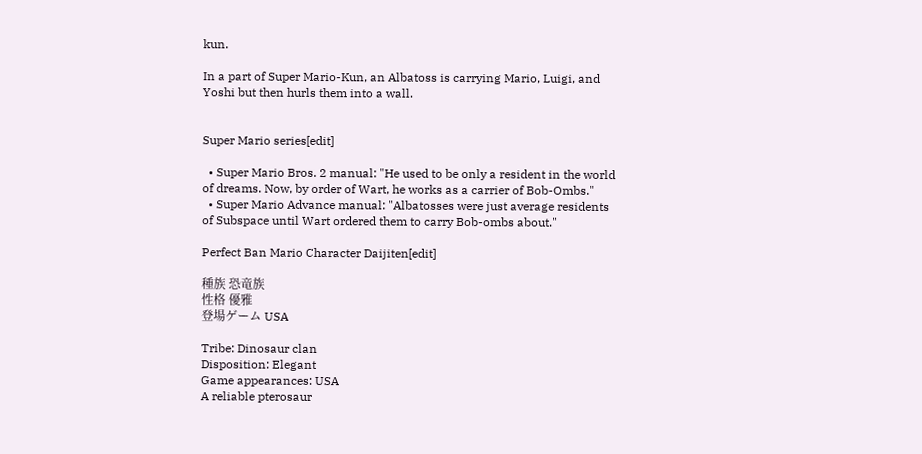kun.

In a part of Super Mario-Kun, an Albatoss is carrying Mario, Luigi, and Yoshi but then hurls them into a wall.


Super Mario series[edit]

  • Super Mario Bros. 2 manual: "He used to be only a resident in the world of dreams. Now, by order of Wart, he works as a carrier of Bob-Ombs."
  • Super Mario Advance manual: "Albatosses were just average residents of Subspace until Wart ordered them to carry Bob-ombs about."

Perfect Ban Mario Character Daijiten[edit]

種族 恐竜族
性格 優雅
登場ゲーム USA

Tribe: Dinosaur clan
Disposition: Elegant
Game appearances: USA
A reliable pterosaur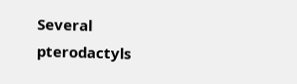Several pterodactyls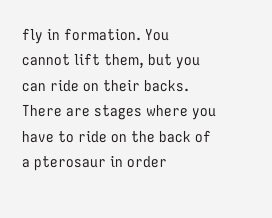fly in formation. You cannot lift them, but you can ride on their backs. There are stages where you have to ride on the back of a pterosaur in order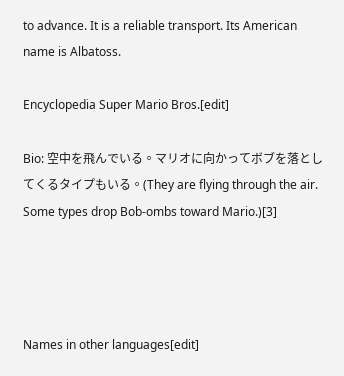to advance. It is a reliable transport. Its American name is Albatoss.

Encyclopedia Super Mario Bros.[edit]

Bio: 空中を飛んでいる。マリオに向かってボブを落としてくるタイプもいる。(They are flying through the air. Some types drop Bob-ombs toward Mario.)[3]




Names in other languages[edit]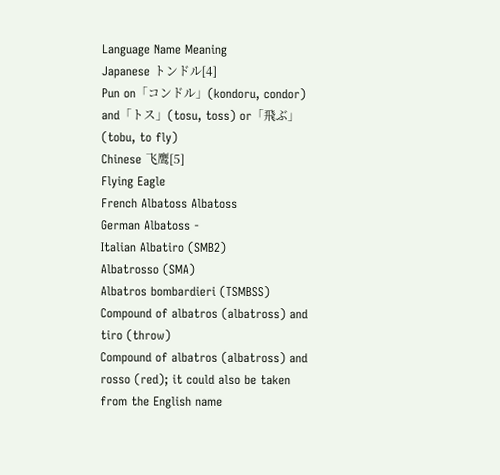Language Name Meaning
Japanese トンドル[4]
Pun on「コンドル」(kondoru, condor) and「トス」(tosu, toss) or「飛ぶ」(tobu, to fly)
Chinese 飞鹰[5]
Flying Eagle
French Albatoss Albatoss
German Albatoss -
Italian Albatiro (SMB2)
Albatrosso (SMA)
Albatros bombardieri (TSMBSS)
Compound of albatros (albatross) and tiro (throw)
Compound of albatros (albatross) and rosso (red); it could also be taken from the English name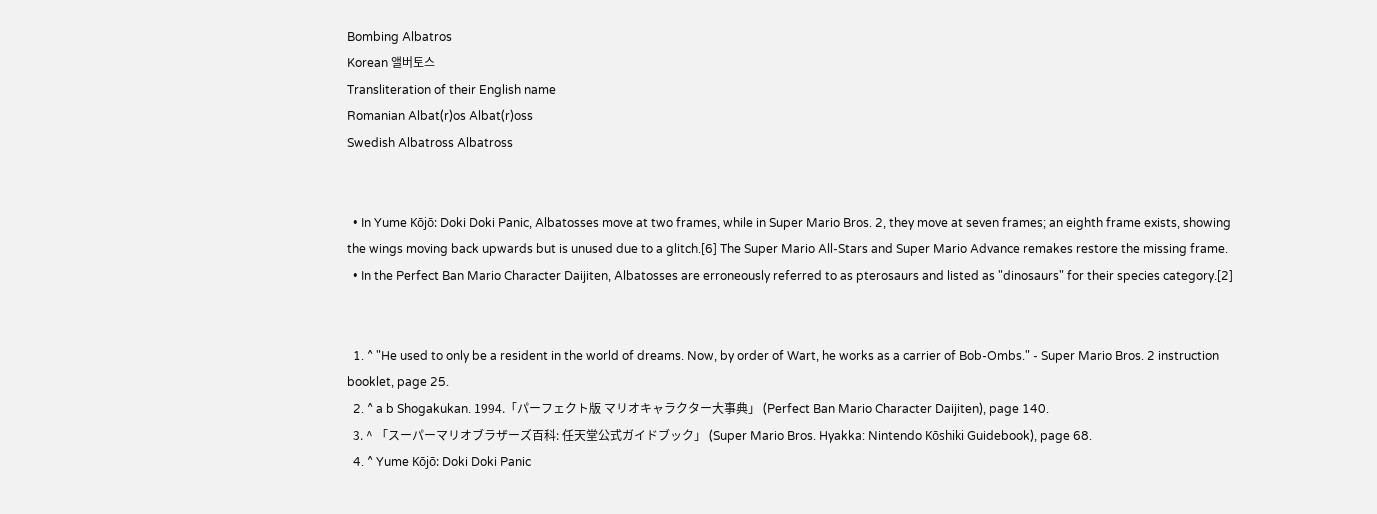Bombing Albatros
Korean 앨버토스
Transliteration of their English name
Romanian Albat(r)os Albat(r)oss
Swedish Albatross Albatross


  • In Yume Kōjō: Doki Doki Panic, Albatosses move at two frames, while in Super Mario Bros. 2, they move at seven frames; an eighth frame exists, showing the wings moving back upwards but is unused due to a glitch.[6] The Super Mario All-Stars and Super Mario Advance remakes restore the missing frame.
  • In the Perfect Ban Mario Character Daijiten, Albatosses are erroneously referred to as pterosaurs and listed as "dinosaurs" for their species category.[2]


  1. ^ "He used to only be a resident in the world of dreams. Now, by order of Wart, he works as a carrier of Bob-Ombs." - Super Mario Bros. 2 instruction booklet, page 25.
  2. ^ a b Shogakukan. 1994.「パーフェクト版 マリオキャラクター大事典」 (Perfect Ban Mario Character Daijiten), page 140.
  3. ^ 「スーパーマリオブラザーズ百科: 任天堂公式ガイドブック」 (Super Mario Bros. Hyakka: Nintendo Kōshiki Guidebook), page 68.
  4. ^ Yume Kōjō: Doki Doki Panic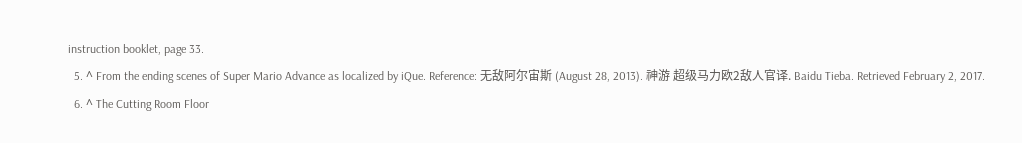instruction booklet, page 33.
  5. ^ From the ending scenes of Super Mario Advance as localized by iQue. Reference: 无敌阿尔宙斯 (August 28, 2013). 神游 超级马力欧2敌人官译. Baidu Tieba. Retrieved February 2, 2017.
  6. ^ The Cutting Room Floor